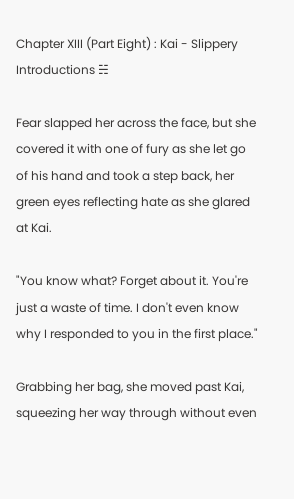Chapter XIII (Part Eight) : Kai - Slippery Introductions ☵

Fear slapped her across the face, but she covered it with one of fury as she let go of his hand and took a step back, her green eyes reflecting hate as she glared at Kai.

"You know what? Forget about it. You're just a waste of time. I don't even know why I responded to you in the first place."

Grabbing her bag, she moved past Kai, squeezing her way through without even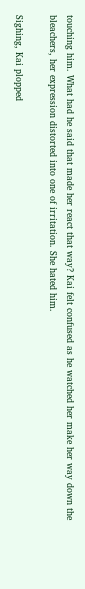touching him. What had he said that made her react that way? Kai felt confused as he watched her make her way down the bleachers, her expression distorted into one of irritation. She hated him.

Sighing, Kai plopped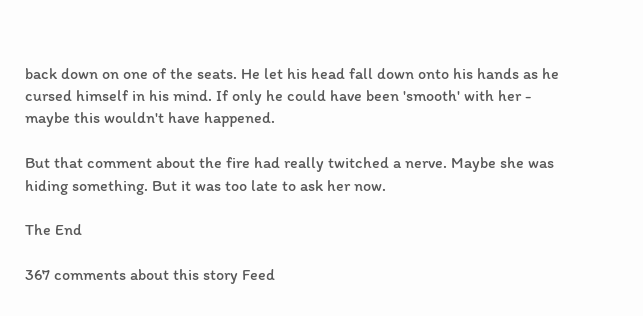back down on one of the seats. He let his head fall down onto his hands as he cursed himself in his mind. If only he could have been 'smooth' with her - maybe this wouldn't have happened.

But that comment about the fire had really twitched a nerve. Maybe she was hiding something. But it was too late to ask her now.

The End

367 comments about this story Feed